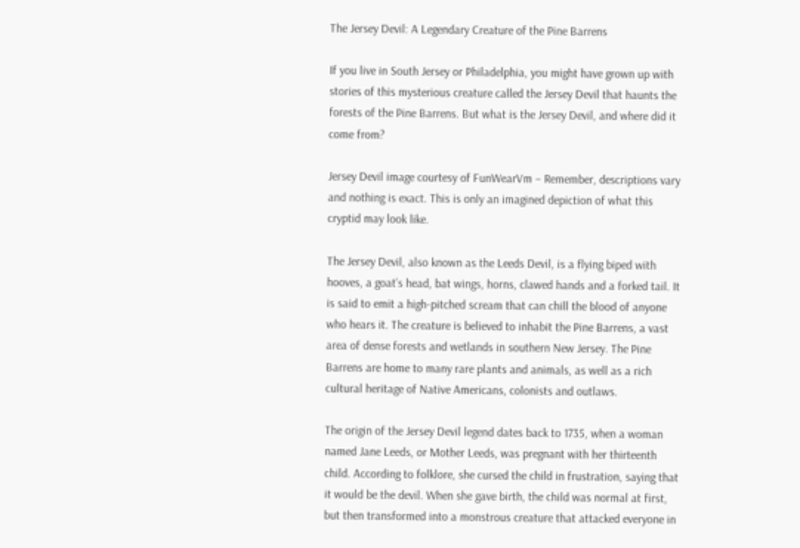The Jersey Devil: A Legendary Creature of the Pine Barrens

If you live in South Jersey or Philadelphia, you might have grown up with stories of this mysterious creature called the Jersey Devil that haunts the forests of the Pine Barrens. But what is the Jersey Devil, and where did it come from?

Jersey Devil image courtesy of FunWearVm – Remember, descriptions vary and nothing is exact. This is only an imagined depiction of what this cryptid may look like.

The Jersey Devil, also known as the Leeds Devil, is a flying biped with hooves, a goat’s head, bat wings, horns, clawed hands and a forked tail. It is said to emit a high-pitched scream that can chill the blood of anyone who hears it. The creature is believed to inhabit the Pine Barrens, a vast area of dense forests and wetlands in southern New Jersey. The Pine Barrens are home to many rare plants and animals, as well as a rich cultural heritage of Native Americans, colonists and outlaws.

The origin of the Jersey Devil legend dates back to 1735, when a woman named Jane Leeds, or Mother Leeds, was pregnant with her thirteenth child. According to folklore, she cursed the child in frustration, saying that it would be the devil. When she gave birth, the child was normal at first, but then transformed into a monstrous creature that attacked everyone in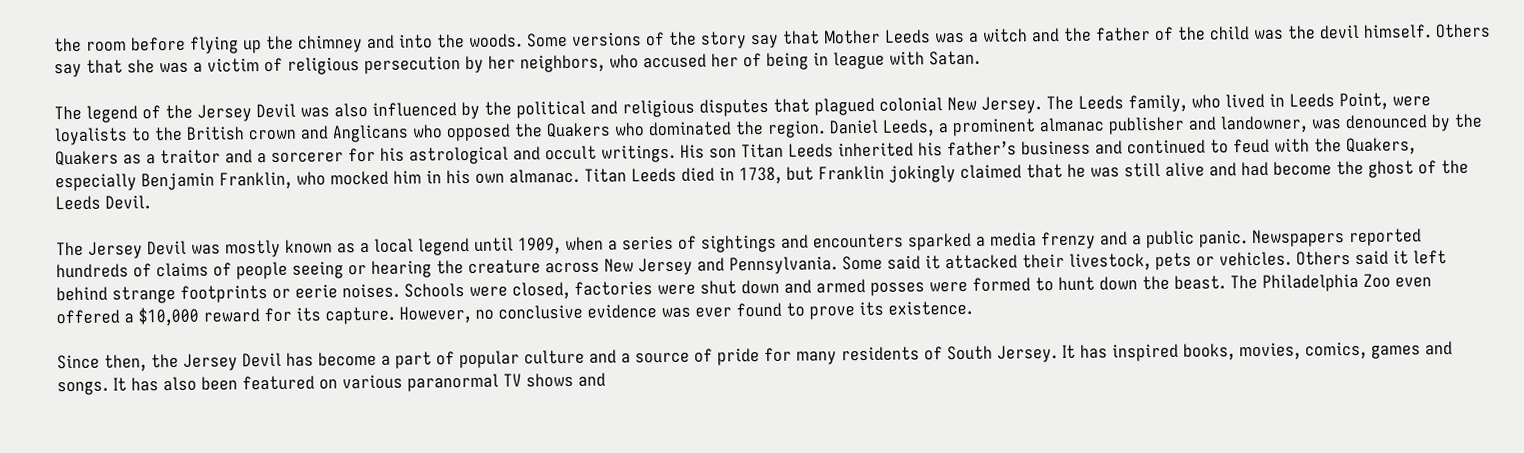the room before flying up the chimney and into the woods. Some versions of the story say that Mother Leeds was a witch and the father of the child was the devil himself. Others say that she was a victim of religious persecution by her neighbors, who accused her of being in league with Satan.

The legend of the Jersey Devil was also influenced by the political and religious disputes that plagued colonial New Jersey. The Leeds family, who lived in Leeds Point, were loyalists to the British crown and Anglicans who opposed the Quakers who dominated the region. Daniel Leeds, a prominent almanac publisher and landowner, was denounced by the Quakers as a traitor and a sorcerer for his astrological and occult writings. His son Titan Leeds inherited his father’s business and continued to feud with the Quakers, especially Benjamin Franklin, who mocked him in his own almanac. Titan Leeds died in 1738, but Franklin jokingly claimed that he was still alive and had become the ghost of the Leeds Devil.

The Jersey Devil was mostly known as a local legend until 1909, when a series of sightings and encounters sparked a media frenzy and a public panic. Newspapers reported hundreds of claims of people seeing or hearing the creature across New Jersey and Pennsylvania. Some said it attacked their livestock, pets or vehicles. Others said it left behind strange footprints or eerie noises. Schools were closed, factories were shut down and armed posses were formed to hunt down the beast. The Philadelphia Zoo even offered a $10,000 reward for its capture. However, no conclusive evidence was ever found to prove its existence.

Since then, the Jersey Devil has become a part of popular culture and a source of pride for many residents of South Jersey. It has inspired books, movies, comics, games and songs. It has also been featured on various paranormal TV shows and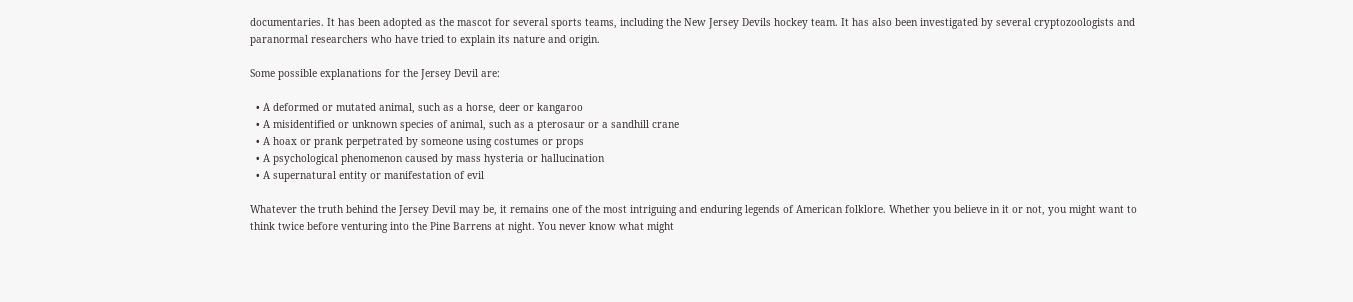documentaries. It has been adopted as the mascot for several sports teams, including the New Jersey Devils hockey team. It has also been investigated by several cryptozoologists and paranormal researchers who have tried to explain its nature and origin.

Some possible explanations for the Jersey Devil are:

  • A deformed or mutated animal, such as a horse, deer or kangaroo
  • A misidentified or unknown species of animal, such as a pterosaur or a sandhill crane
  • A hoax or prank perpetrated by someone using costumes or props
  • A psychological phenomenon caused by mass hysteria or hallucination
  • A supernatural entity or manifestation of evil

Whatever the truth behind the Jersey Devil may be, it remains one of the most intriguing and enduring legends of American folklore. Whether you believe in it or not, you might want to think twice before venturing into the Pine Barrens at night. You never know what might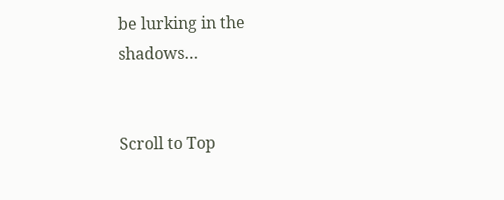be lurking in the shadows…


Scroll to Top